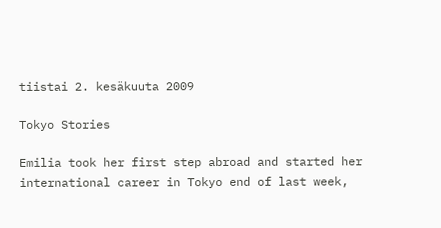tiistai 2. kesäkuuta 2009

Tokyo Stories

Emilia took her first step abroad and started her international career in Tokyo end of last week,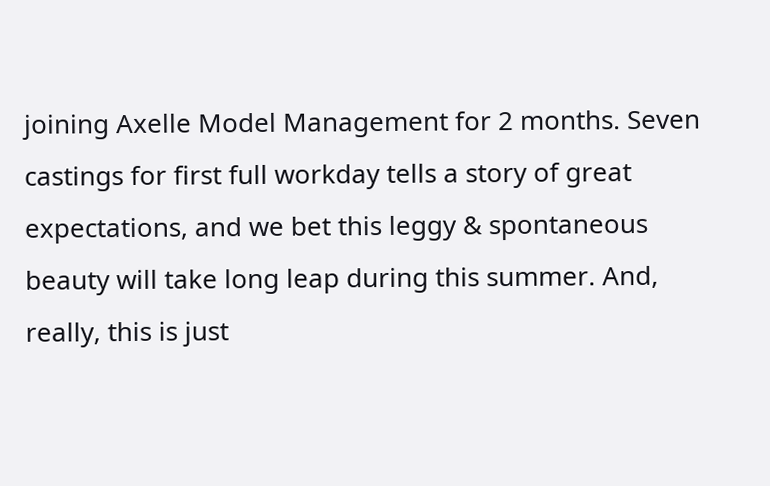joining Axelle Model Management for 2 months. Seven castings for first full workday tells a story of great expectations, and we bet this leggy & spontaneous beauty will take long leap during this summer. And, really, this is just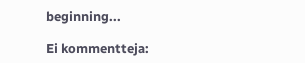beginning...

Ei kommentteja: